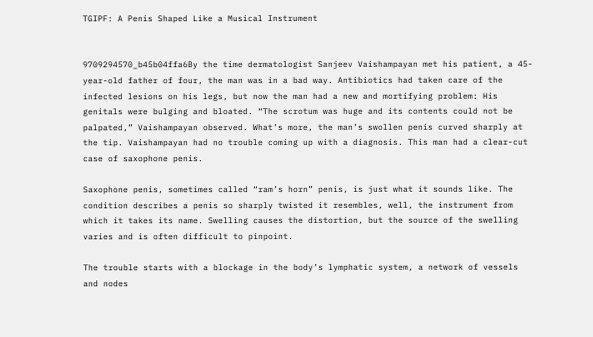TGIPF: A Penis Shaped Like a Musical Instrument


9709294570_b45b04ffa6By the time dermatologist Sanjeev Vaishampayan met his patient, a 45-year-old father of four, the man was in a bad way. Antibiotics had taken care of the infected lesions on his legs, but now the man had a new and mortifying problem: His genitals were bulging and bloated. “The scrotum was huge and its contents could not be palpated,” Vaishampayan observed. What’s more, the man’s swollen penis curved sharply at the tip. Vaishampayan had no trouble coming up with a diagnosis. This man had a clear-cut case of saxophone penis.

Saxophone penis, sometimes called “ram’s horn” penis, is just what it sounds like. The condition describes a penis so sharply twisted it resembles, well, the instrument from which it takes its name. Swelling causes the distortion, but the source of the swelling varies and is often difficult to pinpoint.

The trouble starts with a blockage in the body’s lymphatic system, a network of vessels and nodes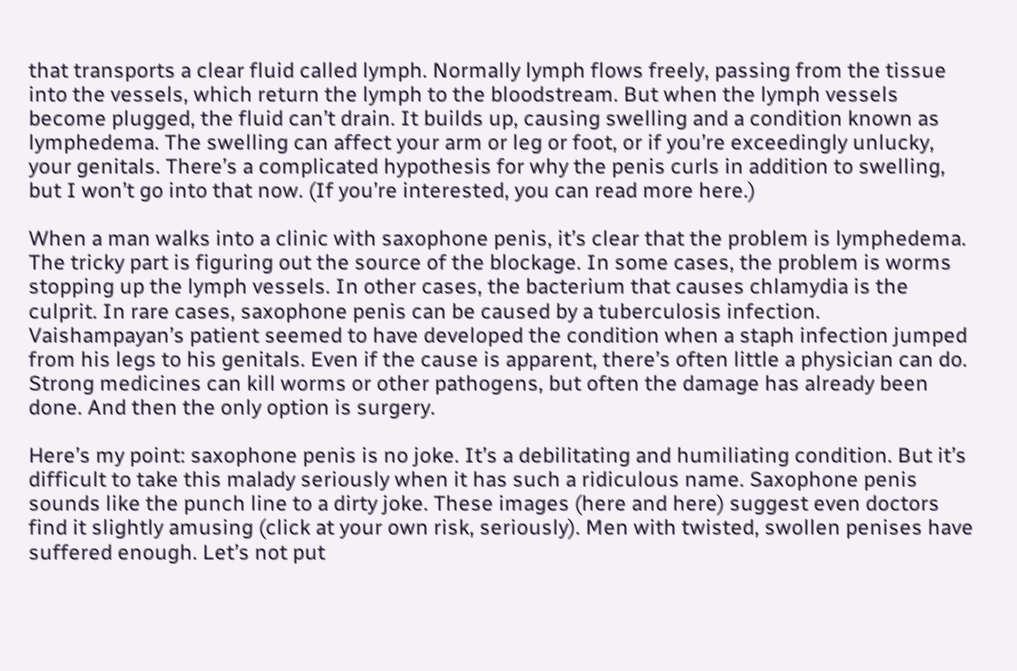that transports a clear fluid called lymph. Normally lymph flows freely, passing from the tissue into the vessels, which return the lymph to the bloodstream. But when the lymph vessels become plugged, the fluid can’t drain. It builds up, causing swelling and a condition known as lymphedema. The swelling can affect your arm or leg or foot, or if you’re exceedingly unlucky, your genitals. There’s a complicated hypothesis for why the penis curls in addition to swelling, but I won’t go into that now. (If you’re interested, you can read more here.)

When a man walks into a clinic with saxophone penis, it’s clear that the problem is lymphedema. The tricky part is figuring out the source of the blockage. In some cases, the problem is worms stopping up the lymph vessels. In other cases, the bacterium that causes chlamydia is the culprit. In rare cases, saxophone penis can be caused by a tuberculosis infection. Vaishampayan’s patient seemed to have developed the condition when a staph infection jumped from his legs to his genitals. Even if the cause is apparent, there’s often little a physician can do. Strong medicines can kill worms or other pathogens, but often the damage has already been done. And then the only option is surgery.

Here’s my point: saxophone penis is no joke. It’s a debilitating and humiliating condition. But it’s difficult to take this malady seriously when it has such a ridiculous name. Saxophone penis sounds like the punch line to a dirty joke. These images (here and here) suggest even doctors find it slightly amusing (click at your own risk, seriously). Men with twisted, swollen penises have suffered enough. Let’s not put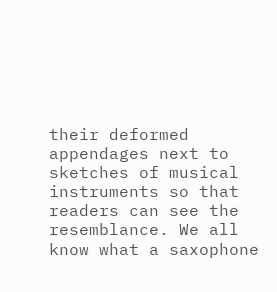their deformed appendages next to sketches of musical instruments so that readers can see the resemblance. We all know what a saxophone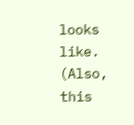looks like. (Also, this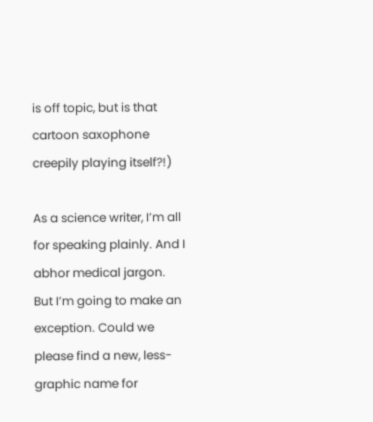is off topic, but is that cartoon saxophone creepily playing itself?!)

As a science writer, I’m all for speaking plainly. And I abhor medical jargon. But I’m going to make an exception. Could we please find a new, less-graphic name for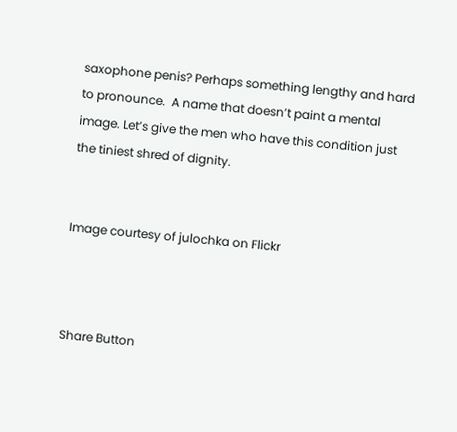saxophone penis? Perhaps something lengthy and hard to pronounce.  A name that doesn’t paint a mental image. Let’s give the men who have this condition just the tiniest shred of dignity.


Image courtesy of julochka on Flickr



Share Button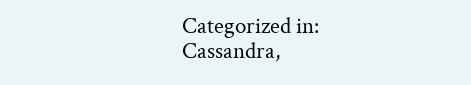Categorized in: Cassandra,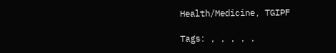Health/Medicine, TGIPF

Tags: , , , , ,